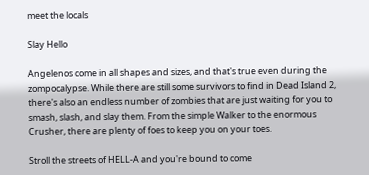meet the locals

Slay Hello

Angelenos come in all shapes and sizes, and that's true even during the zompocalypse. While there are still some survivors to find in Dead Island 2, there's also an endless number of zombies that are just waiting for you to smash, slash, and slay them. From the simple Walker to the enormous Crusher, there are plenty of foes to keep you on your toes.

Stroll the streets of HELL-A and you're bound to come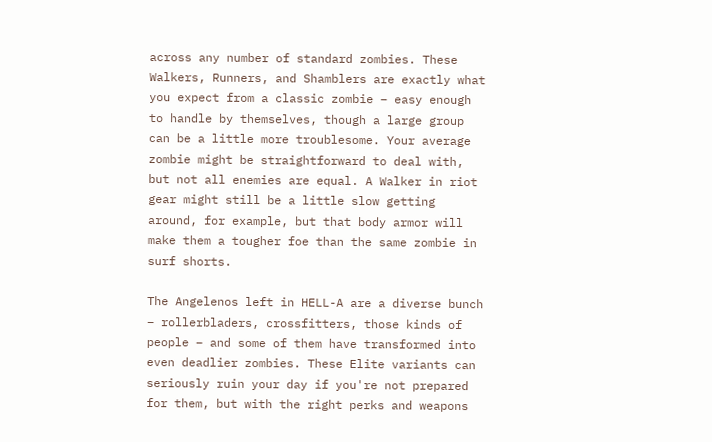across any number of standard zombies. These Walkers, Runners, and Shamblers are exactly what you expect from a classic zombie – easy enough to handle by themselves, though a large group can be a little more troublesome. Your average zombie might be straightforward to deal with, but not all enemies are equal. A Walker in riot gear might still be a little slow getting around, for example, but that body armor will make them a tougher foe than the same zombie in surf shorts.

The Angelenos left in HELL-A are a diverse bunch – rollerbladers, crossfitters, those kinds of people – and some of them have transformed into even deadlier zombies. These Elite variants can seriously ruin your day if you're not prepared for them, but with the right perks and weapons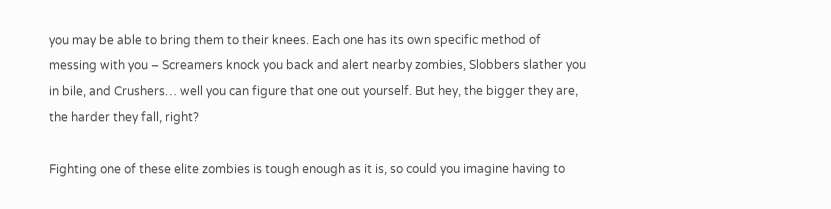you may be able to bring them to their knees. Each one has its own specific method of messing with you – Screamers knock you back and alert nearby zombies, Slobbers slather you in bile, and Crushers… well you can figure that one out yourself. But hey, the bigger they are, the harder they fall, right?

Fighting one of these elite zombies is tough enough as it is, so could you imagine having to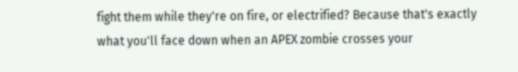fight them while they're on fire, or electrified? Because that's exactly what you'll face down when an APEX zombie crosses your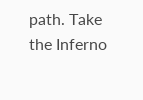path. Take the Inferno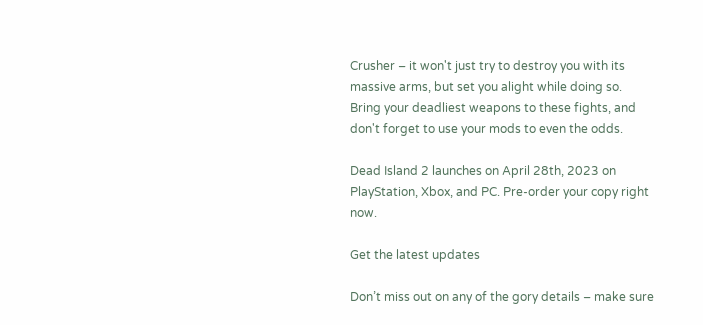Crusher – it won't just try to destroy you with its massive arms, but set you alight while doing so. Bring your deadliest weapons to these fights, and don't forget to use your mods to even the odds.

Dead Island 2 launches on April 28th, 2023 on PlayStation, Xbox, and PC. Pre-order your copy right now.

Get the latest updates

Don’t miss out on any of the gory details – make sure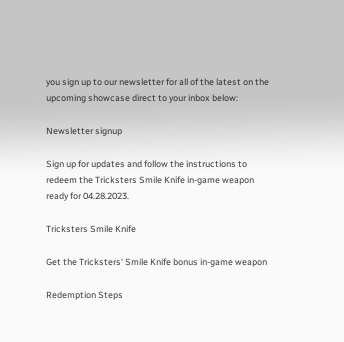you sign up to our newsletter for all of the latest on the upcoming showcase direct to your inbox below:

Newsletter signup

Sign up for updates and follow the instructions to redeem the Tricksters Smile Knife in-game weapon ready for 04.28.2023.

Tricksters Smile Knife

Get the Tricksters' Smile Knife bonus in-game weapon

Redemption Steps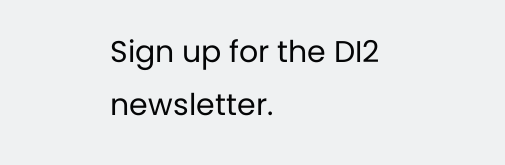Sign up for the DI2 newsletter.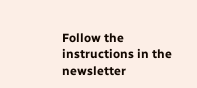Follow the instructions in the newsletter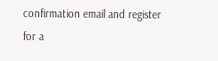confirmation email and register for a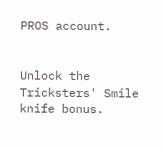PROS account.


Unlock the Tricksters' Smile knife bonus.